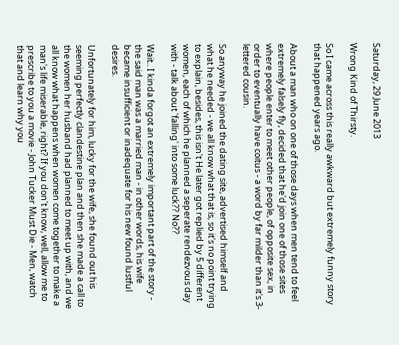Saturday, 29 June 2013

Wrong Kind of Thirsty.

So I came across this really awkward but extremely funny story that happened years ago.

About a man who on one of those days when men tend to feel extremely falsely fly, decided that he'd join one of those sites where people enter to meet other people, of opposite sex, in order to eventually have coitus - a word by far milder than it's 3-lettered cousin.

So anyway he joined the dating site, advertised himself and what he needed - we all know what that is, so it's no point trying to explain, besides, this isn't He later got replied by 5 different women, each of which he planned a seperate rendezvous day with - talk about 'falling' into some luck?? No??

Wait.. I kinda forgot an extremely important part of the story - the said man was a married man - in other words, his wife became insufficient or inadequate for his new found lustful desires.

Unfortunately for him, lucky for the wife, she found out his seeming perfectly clandestine plan and then she made a call to the women her husband had planned to meet up with, and we all know what happens when women come together to make a man's life miserable, right? If you don't know, well, allow me to prescribe to you a movie - John Tucker Must Die - Men, watch that and learn why you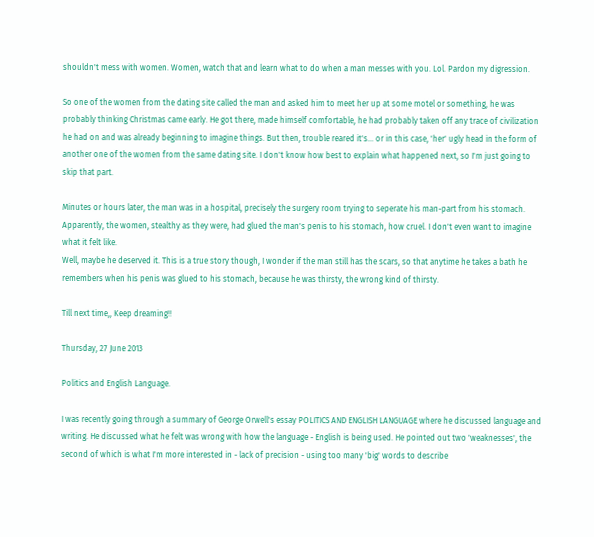shouldn't mess with women. Women, watch that and learn what to do when a man messes with you. Lol. Pardon my digression.

So one of the women from the dating site called the man and asked him to meet her up at some motel or something, he was probably thinking Christmas came early. He got there, made himself comfortable, he had probably taken off any trace of civilization he had on and was already beginning to imagine things. But then, trouble reared it's... or in this case, 'her' ugly head in the form of another one of the women from the same dating site. I don't know how best to explain what happened next, so I'm just going to skip that part.

Minutes or hours later, the man was in a hospital, precisely the surgery room trying to seperate his man-part from his stomach. Apparently, the women, stealthy as they were, had glued the man's penis to his stomach, how cruel. I don't even want to imagine what it felt like.
Well, maybe he deserved it. This is a true story though, I wonder if the man still has the scars, so that anytime he takes a bath he remembers when his penis was glued to his stomach, because he was thirsty, the wrong kind of thirsty.

Till next time,, Keep dreaming!!

Thursday, 27 June 2013

Politics and English Language.

I was recently going through a summary of George Orwell's essay POLITICS AND ENGLISH LANGUAGE where he discussed language and writing. He discussed what he felt was wrong with how the language - English is being used. He pointed out two 'weaknesses', the second of which is what I'm more interested in - lack of precision - using too many 'big' words to describe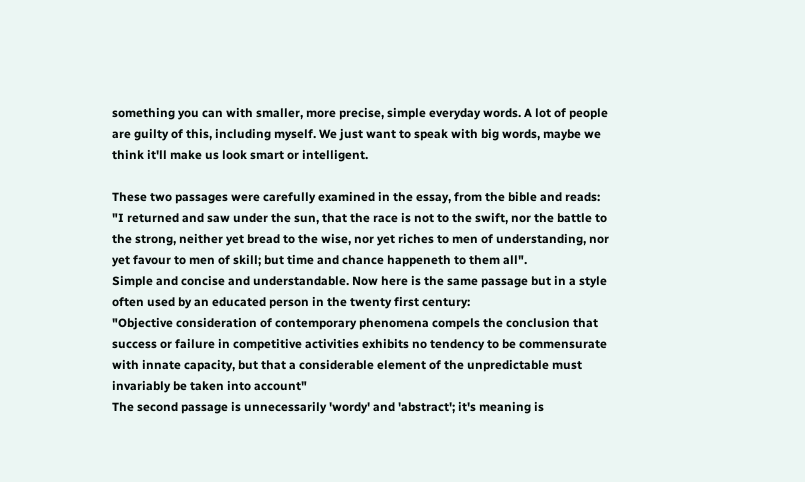something you can with smaller, more precise, simple everyday words. A lot of people are guilty of this, including myself. We just want to speak with big words, maybe we think it'll make us look smart or intelligent.

These two passages were carefully examined in the essay, from the bible and reads:
"I returned and saw under the sun, that the race is not to the swift, nor the battle to the strong, neither yet bread to the wise, nor yet riches to men of understanding, nor yet favour to men of skill; but time and chance happeneth to them all".
Simple and concise and understandable. Now here is the same passage but in a style often used by an educated person in the twenty first century:
"Objective consideration of contemporary phenomena compels the conclusion that success or failure in competitive activities exhibits no tendency to be commensurate with innate capacity, but that a considerable element of the unpredictable must invariably be taken into account"
The second passage is unnecessarily 'wordy' and 'abstract'; it's meaning is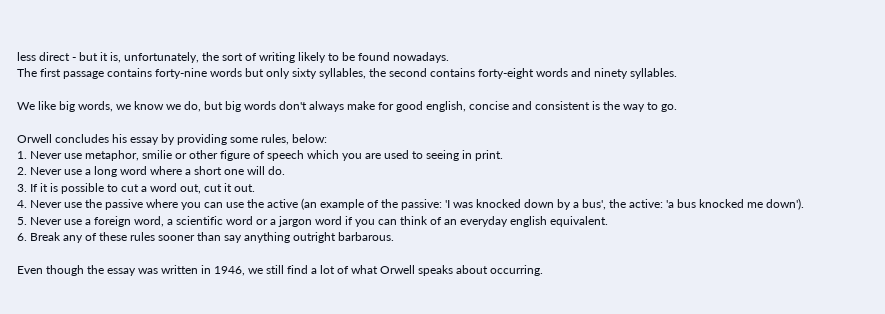less direct - but it is, unfortunately, the sort of writing likely to be found nowadays.
The first passage contains forty-nine words but only sixty syllables, the second contains forty-eight words and ninety syllables.

We like big words, we know we do, but big words don't always make for good english, concise and consistent is the way to go.

Orwell concludes his essay by providing some rules, below:
1. Never use metaphor, smilie or other figure of speech which you are used to seeing in print.
2. Never use a long word where a short one will do.
3. If it is possible to cut a word out, cut it out.
4. Never use the passive where you can use the active (an example of the passive: 'I was knocked down by a bus', the active: 'a bus knocked me down').
5. Never use a foreign word, a scientific word or a jargon word if you can think of an everyday english equivalent.
6. Break any of these rules sooner than say anything outright barbarous.

Even though the essay was written in 1946, we still find a lot of what Orwell speaks about occurring.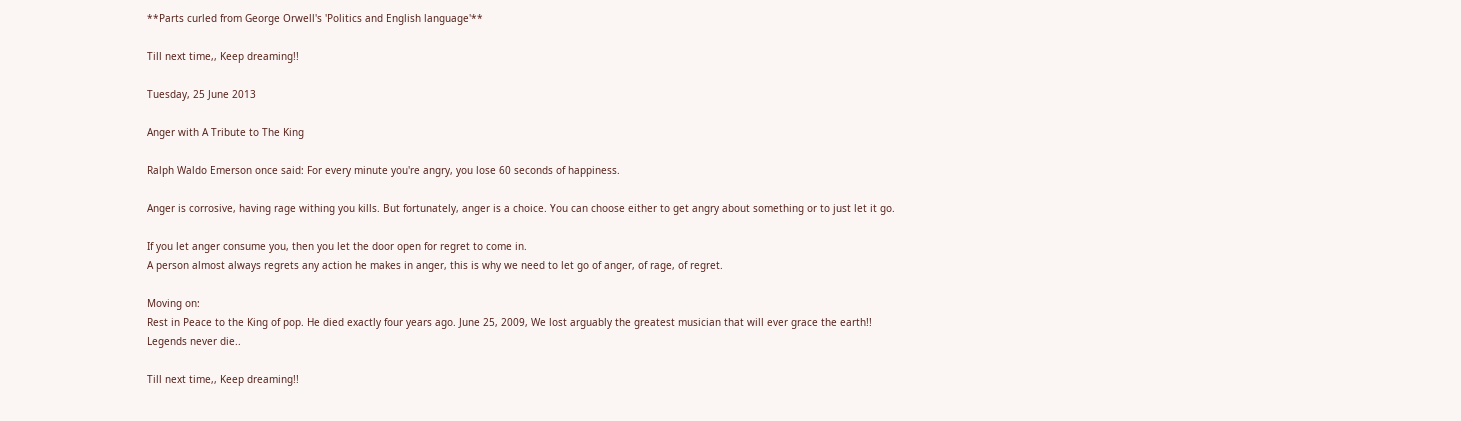**Parts curled from George Orwell's 'Politics and English language'**

Till next time,, Keep dreaming!!

Tuesday, 25 June 2013

Anger with A Tribute to The King

Ralph Waldo Emerson once said: For every minute you're angry, you lose 60 seconds of happiness.

Anger is corrosive, having rage withing you kills. But fortunately, anger is a choice. You can choose either to get angry about something or to just let it go.

If you let anger consume you, then you let the door open for regret to come in.
A person almost always regrets any action he makes in anger, this is why we need to let go of anger, of rage, of regret.

Moving on:
Rest in Peace to the King of pop. He died exactly four years ago. June 25, 2009, We lost arguably the greatest musician that will ever grace the earth!!
Legends never die..

Till next time,, Keep dreaming!!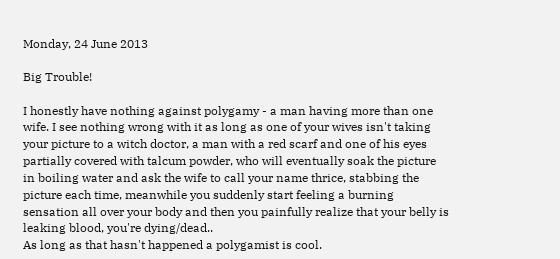Monday, 24 June 2013

Big Trouble!

I honestly have nothing against polygamy - a man having more than one wife. I see nothing wrong with it as long as one of your wives isn't taking your picture to a witch doctor, a man with a red scarf and one of his eyes partially covered with talcum powder, who will eventually soak the picture in boiling water and ask the wife to call your name thrice, stabbing the picture each time, meanwhile you suddenly start feeling a burning sensation all over your body and then you painfully realize that your belly is leaking blood, you're dying/dead..
As long as that hasn't happened a polygamist is cool.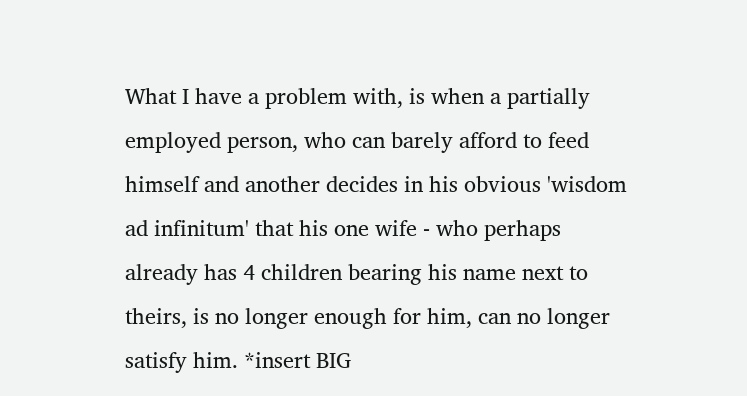What I have a problem with, is when a partially employed person, who can barely afford to feed himself and another decides in his obvious 'wisdom ad infinitum' that his one wife - who perhaps already has 4 children bearing his name next to theirs, is no longer enough for him, can no longer satisfy him. *insert BIG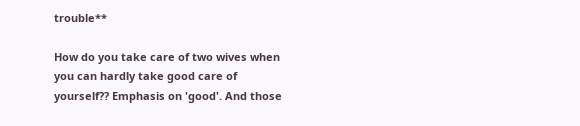trouble**

How do you take care of two wives when you can hardly take good care of yourself?? Emphasis on 'good'. And those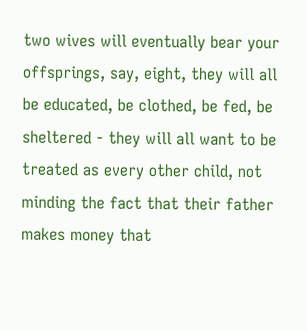two wives will eventually bear your offsprings, say, eight, they will all be educated, be clothed, be fed, be sheltered - they will all want to be treated as every other child, not minding the fact that their father makes money that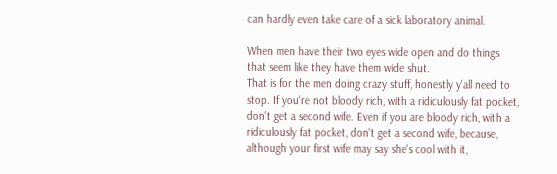can hardly even take care of a sick laboratory animal.

When men have their two eyes wide open and do things that seem like they have them wide shut.
That is for the men doing crazy stuff, honestly y'all need to stop. If you're not bloody rich, with a ridiculously fat pocket, don't get a second wife. Even if you are bloody rich, with a ridiculously fat pocket, don't get a second wife, because, although your first wife may say she's cool with it,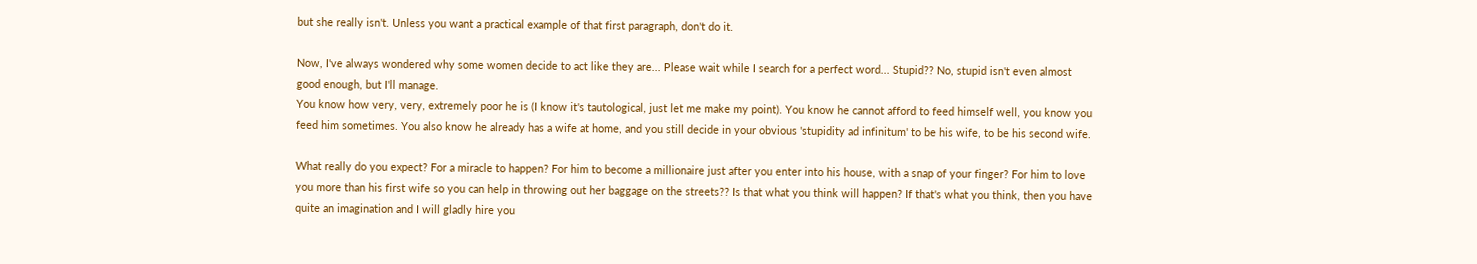but she really isn't. Unless you want a practical example of that first paragraph, don't do it.

Now, I've always wondered why some women decide to act like they are... Please wait while I search for a perfect word... Stupid?? No, stupid isn't even almost good enough, but I'll manage.
You know how very, very, extremely poor he is (I know it's tautological, just let me make my point). You know he cannot afford to feed himself well, you know you feed him sometimes. You also know he already has a wife at home, and you still decide in your obvious 'stupidity ad infinitum' to be his wife, to be his second wife.

What really do you expect? For a miracle to happen? For him to become a millionaire just after you enter into his house, with a snap of your finger? For him to love you more than his first wife so you can help in throwing out her baggage on the streets?? Is that what you think will happen? If that's what you think, then you have quite an imagination and I will gladly hire you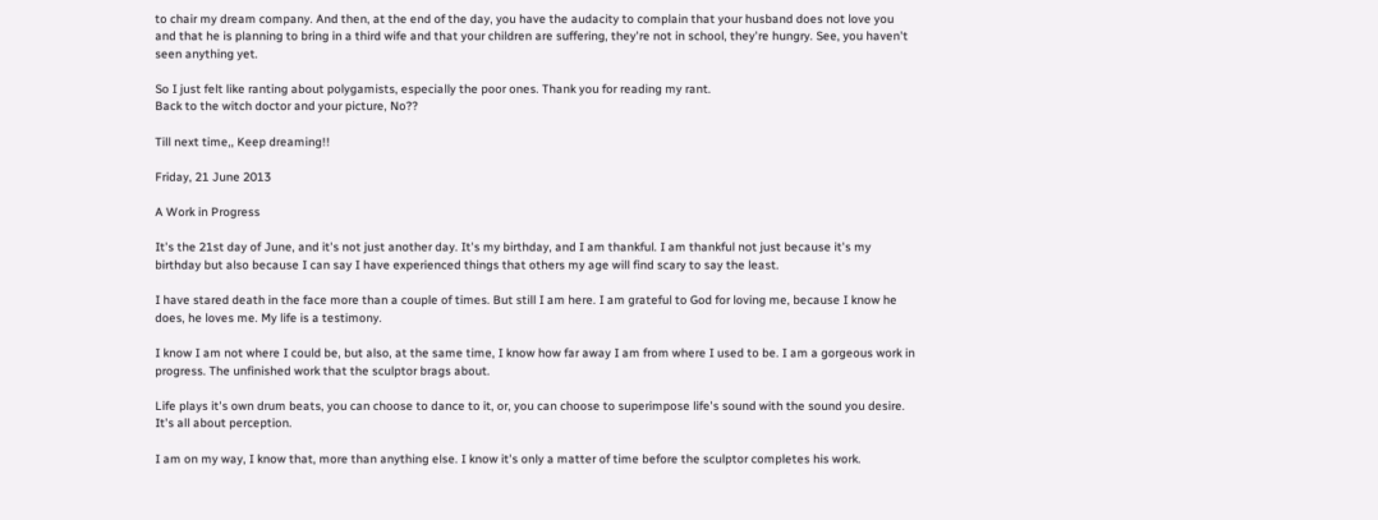to chair my dream company. And then, at the end of the day, you have the audacity to complain that your husband does not love you and that he is planning to bring in a third wife and that your children are suffering, they're not in school, they're hungry. See, you haven't seen anything yet.

So I just felt like ranting about polygamists, especially the poor ones. Thank you for reading my rant.
Back to the witch doctor and your picture, No??

Till next time,, Keep dreaming!!

Friday, 21 June 2013

A Work in Progress

It's the 21st day of June, and it's not just another day. It's my birthday, and I am thankful. I am thankful not just because it's my birthday but also because I can say I have experienced things that others my age will find scary to say the least.

I have stared death in the face more than a couple of times. But still I am here. I am grateful to God for loving me, because I know he does, he loves me. My life is a testimony.

I know I am not where I could be, but also, at the same time, I know how far away I am from where I used to be. I am a gorgeous work in progress. The unfinished work that the sculptor brags about.

Life plays it's own drum beats, you can choose to dance to it, or, you can choose to superimpose life's sound with the sound you desire. It's all about perception.

I am on my way, I know that, more than anything else. I know it's only a matter of time before the sculptor completes his work.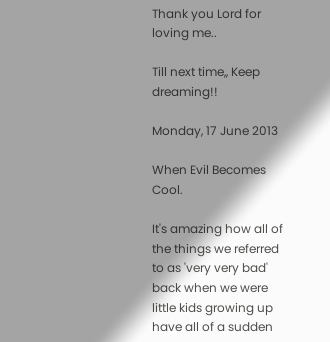Thank you Lord for loving me..

Till next time,, Keep dreaming!!

Monday, 17 June 2013

When Evil Becomes Cool.

It's amazing how all of the things we referred to as 'very very bad' back when we were little kids growing up have all of a sudden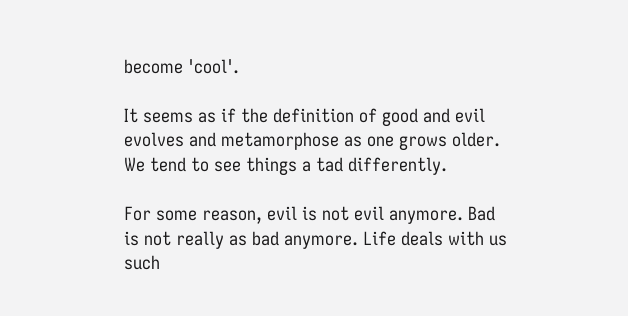become 'cool'.

It seems as if the definition of good and evil evolves and metamorphose as one grows older. We tend to see things a tad differently.

For some reason, evil is not evil anymore. Bad is not really as bad anymore. Life deals with us such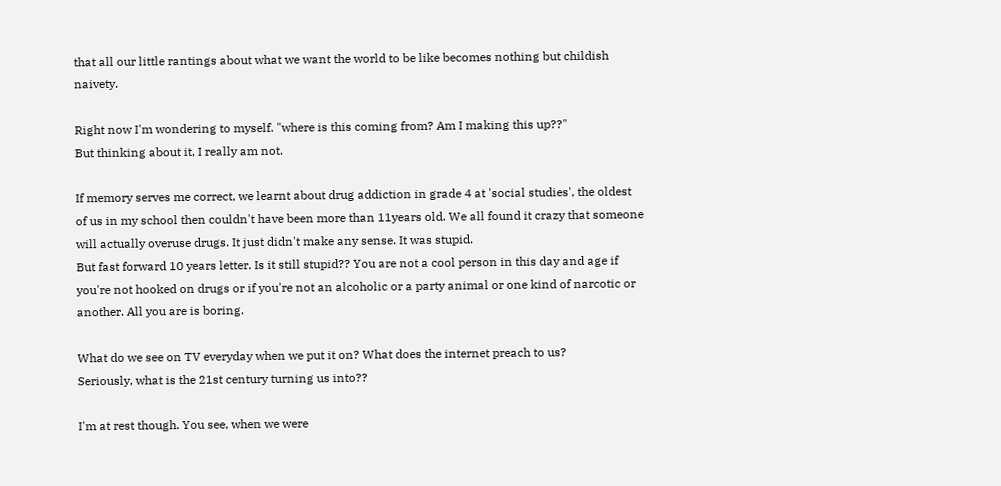that all our little rantings about what we want the world to be like becomes nothing but childish naivety.

Right now I'm wondering to myself. "where is this coming from? Am I making this up??"
But thinking about it, I really am not.

If memory serves me correct, we learnt about drug addiction in grade 4 at 'social studies', the oldest of us in my school then couldn't have been more than 11years old. We all found it crazy that someone will actually overuse drugs. It just didn't make any sense. It was stupid.
But fast forward 10 years letter. Is it still stupid?? You are not a cool person in this day and age if you're not hooked on drugs or if you're not an alcoholic or a party animal or one kind of narcotic or another. All you are is boring.

What do we see on TV everyday when we put it on? What does the internet preach to us?
Seriously, what is the 21st century turning us into??

I'm at rest though. You see, when we were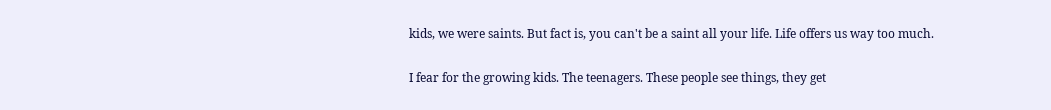kids, we were saints. But fact is, you can't be a saint all your life. Life offers us way too much.

I fear for the growing kids. The teenagers. These people see things, they get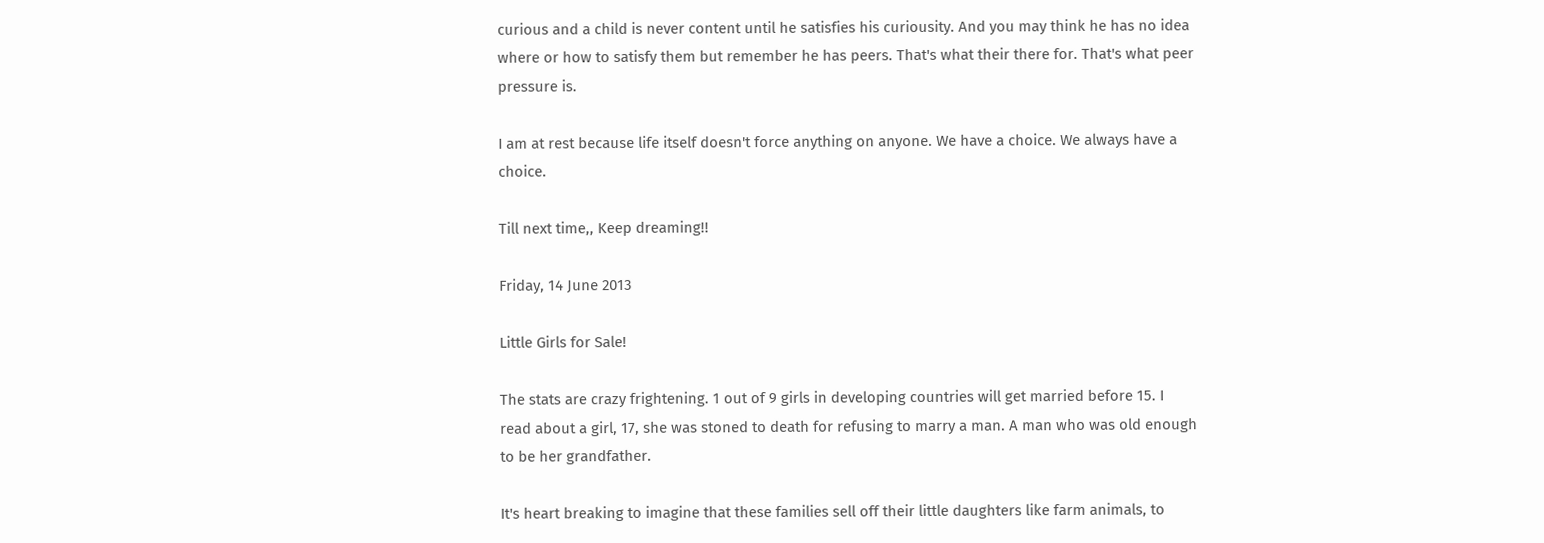curious and a child is never content until he satisfies his curiousity. And you may think he has no idea where or how to satisfy them but remember he has peers. That's what their there for. That's what peer pressure is.

I am at rest because life itself doesn't force anything on anyone. We have a choice. We always have a choice.

Till next time,, Keep dreaming!!

Friday, 14 June 2013

Little Girls for Sale!

The stats are crazy frightening. 1 out of 9 girls in developing countries will get married before 15. I read about a girl, 17, she was stoned to death for refusing to marry a man. A man who was old enough to be her grandfather.

It's heart breaking to imagine that these families sell off their little daughters like farm animals, to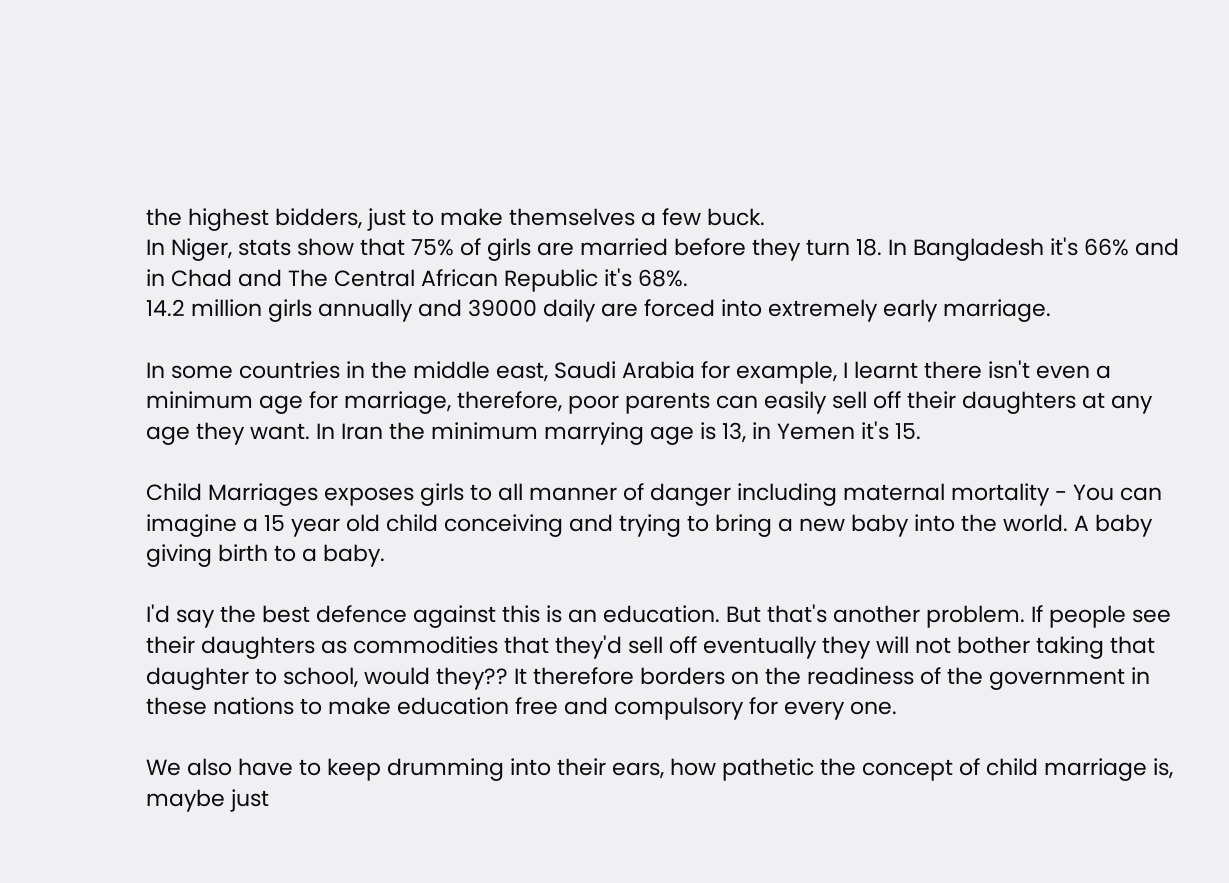the highest bidders, just to make themselves a few buck.
In Niger, stats show that 75% of girls are married before they turn 18. In Bangladesh it's 66% and in Chad and The Central African Republic it's 68%.
14.2 million girls annually and 39000 daily are forced into extremely early marriage.

In some countries in the middle east, Saudi Arabia for example, I learnt there isn't even a minimum age for marriage, therefore, poor parents can easily sell off their daughters at any age they want. In Iran the minimum marrying age is 13, in Yemen it's 15.

Child Marriages exposes girls to all manner of danger including maternal mortality - You can imagine a 15 year old child conceiving and trying to bring a new baby into the world. A baby giving birth to a baby.

I'd say the best defence against this is an education. But that's another problem. If people see their daughters as commodities that they'd sell off eventually they will not bother taking that daughter to school, would they?? It therefore borders on the readiness of the government in these nations to make education free and compulsory for every one.

We also have to keep drumming into their ears, how pathetic the concept of child marriage is, maybe just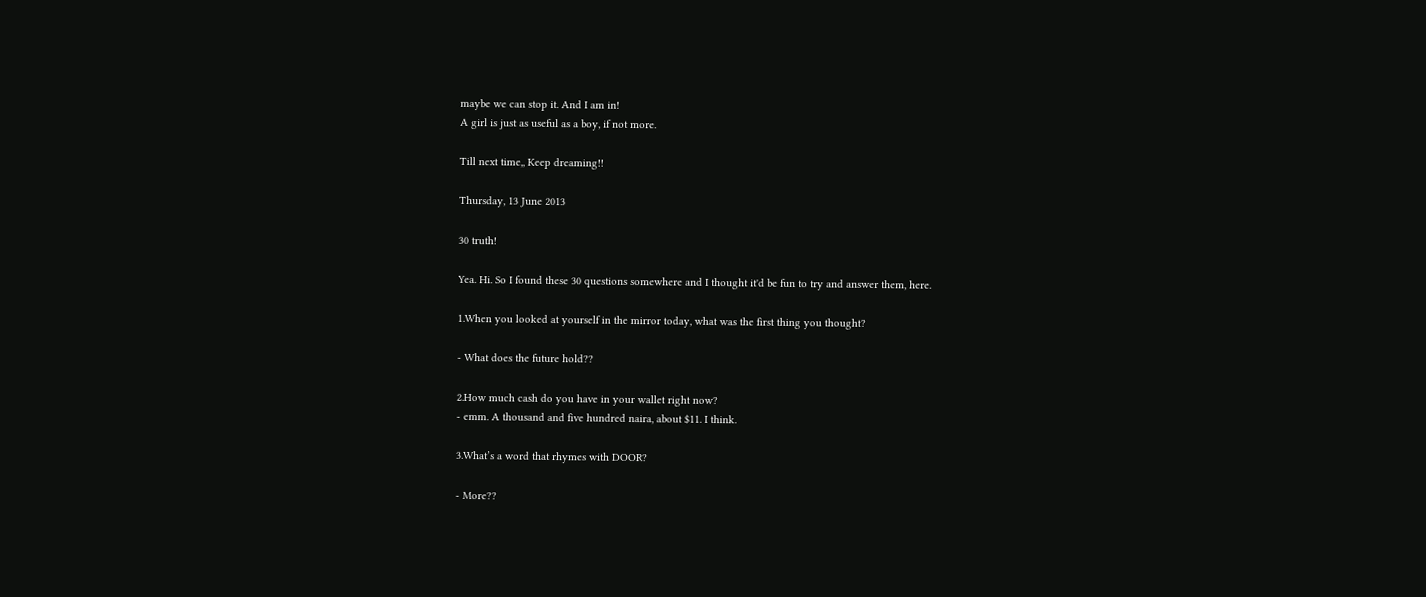maybe we can stop it. And I am in!
A girl is just as useful as a boy, if not more.

Till next time,, Keep dreaming!!

Thursday, 13 June 2013

30 truth!

Yea. Hi. So I found these 30 questions somewhere and I thought it'd be fun to try and answer them, here.

1.When you looked at yourself in the mirror today, what was the first thing you thought?

- What does the future hold??

2.How much cash do you have in your wallet right now?
- emm. A thousand and five hundred naira, about $11. I think.

3.What’s a word that rhymes with DOOR?

- More??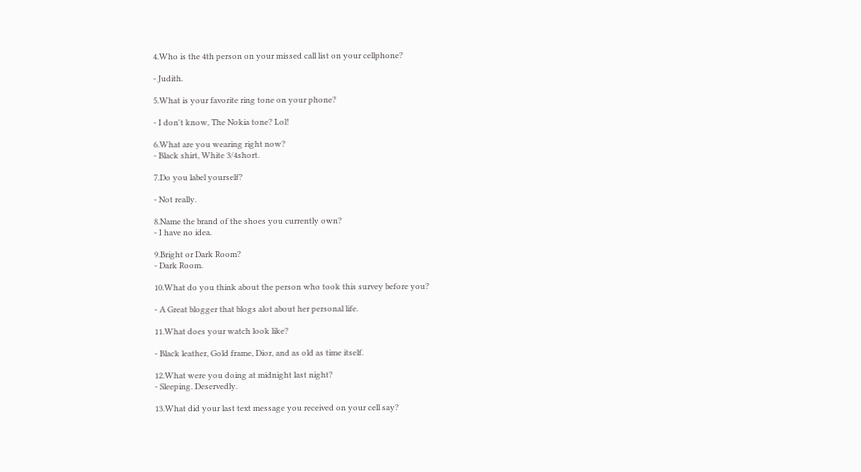4.Who is the 4th person on your missed call list on your cellphone?

- Judith.

5.What is your favorite ring tone on your phone?

- I don't know, The Nokia tone? Lol!

6.What are you wearing right now?
- Black shirt, White 3/4short.

7.Do you label yourself?

- Not really.

8.Name the brand of the shoes you currently own?
- I have no idea.

9.Bright or Dark Room?
- Dark Room.

10.What do you think about the person who took this survey before you?

- A Great blogger that blogs alot about her personal life.

11.What does your watch look like?

- Black leather, Gold frame, Dior, and as old as time itself.

12.What were you doing at midnight last night?
- Sleeping. Deservedly.

13.What did your last text message you received on your cell say?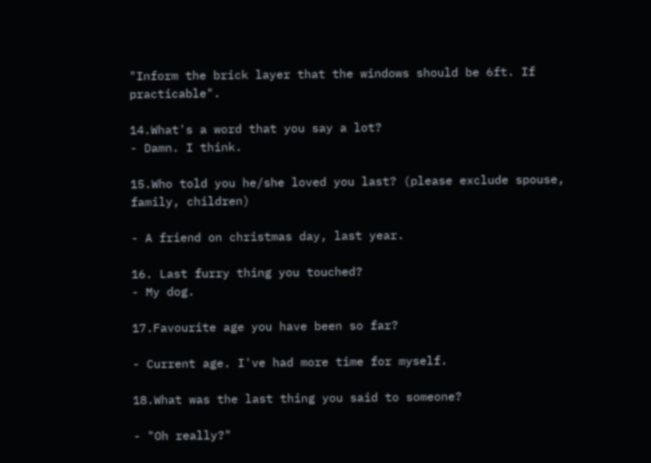"Inform the brick layer that the windows should be 6ft. If practicable".

14.What's a word that you say a lot?
- Damn. I think.

15.Who told you he/she loved you last? (please exclude spouse, family, children)

- A friend on christmas day, last year.

16. Last furry thing you touched?
- My dog.

17.Favourite age you have been so far?

- Current age. I've had more time for myself.

18.What was the last thing you said to someone?

- "Oh really?"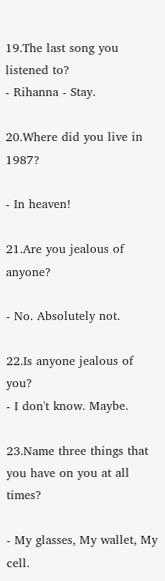19.The last song you listened to?
- Rihanna - Stay.

20.Where did you live in 1987?

- In heaven!

21.Are you jealous of anyone?

- No. Absolutely not.

22.Is anyone jealous of you?
- I don't know. Maybe.

23.Name three things that you have on you at all times?

- My glasses, My wallet, My cell.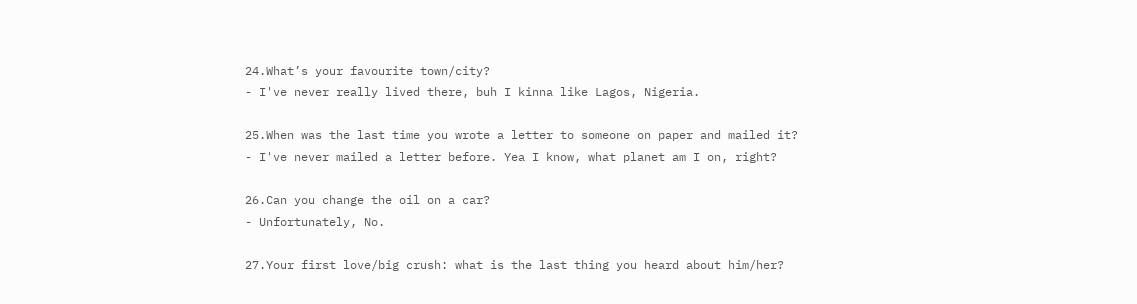24.What’s your favourite town/city?
- I've never really lived there, buh I kinna like Lagos, Nigeria.

25.When was the last time you wrote a letter to someone on paper and mailed it?
- I've never mailed a letter before. Yea I know, what planet am I on, right?

26.Can you change the oil on a car?
- Unfortunately, No.

27.Your first love/big crush: what is the last thing you heard about him/her?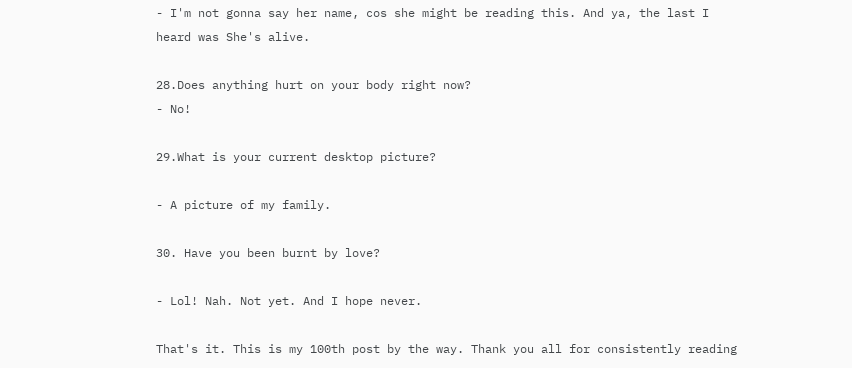- I'm not gonna say her name, cos she might be reading this. And ya, the last I heard was She's alive.

28.Does anything hurt on your body right now?
- No!

29.What is your current desktop picture?

- A picture of my family.

30. Have you been burnt by love?

- Lol! Nah. Not yet. And I hope never.

That's it. This is my 100th post by the way. Thank you all for consistently reading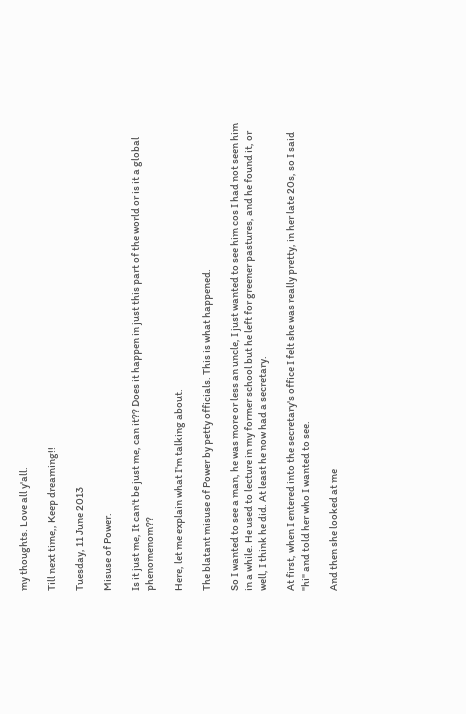my thoughts. Love all y'all.

Till next time,, Keep dreaming!!

Tuesday, 11 June 2013

Misuse of Power.

Is it just me, It can't be just me, can it?? Does it happen in just this part of the world or is it a global phenomenom??

Here, let me explain what I'm talking about.

The blatant misuse of Power by petty officials. This is what happened.

So I wanted to see a man, he was more or less an uncle, I just wanted to see him cos I had not seen him in a while. He used to lecture in my former school but he left for greener pastures, and he found it, or well, I think he did. At least he now had a secretary.

At first, when I entered into the secretary's office I felt she was really pretty, in her late 20s, so I said "hi" and told her who I wanted to see.

And then she looked at me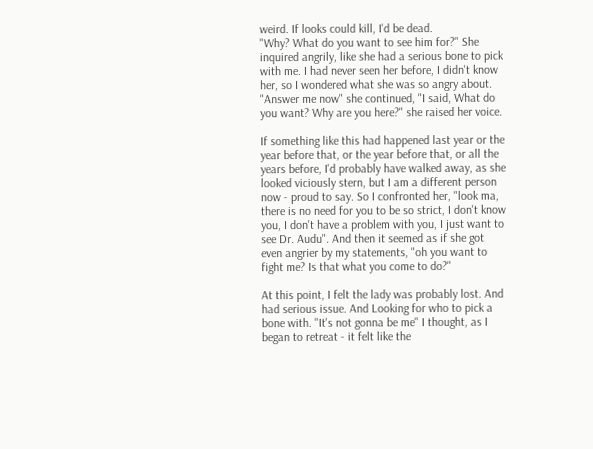weird. If looks could kill, I'd be dead.
"Why? What do you want to see him for?" She inquired angrily, like she had a serious bone to pick with me. I had never seen her before, I didn't know her, so I wondered what she was so angry about. "Answer me now" she continued, "I said, What do you want? Why are you here?" she raised her voice.

If something like this had happened last year or the year before that, or the year before that, or all the years before, I'd probably have walked away, as she looked viciously stern, but I am a different person now - proud to say. So I confronted her, "look ma, there is no need for you to be so strict, I don't know you, I don't have a problem with you, I just want to see Dr. Audu". And then it seemed as if she got even angrier by my statements, "oh you want to fight me? Is that what you come to do?"

At this point, I felt the lady was probably lost. And had serious issue. And Looking for who to pick a bone with. "It's not gonna be me" I thought, as I began to retreat - it felt like the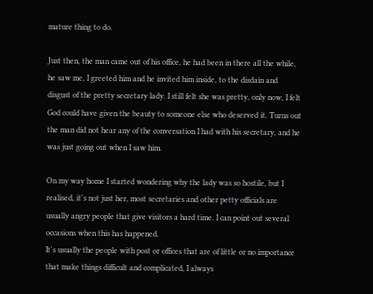mature thing to do.

Just then, the man came out of his office, he had been in there all the while, he saw me, I greeted him and he invited him inside, to the disdain and disgust of the pretty secretary lady. I still felt she was pretty, only now, I felt God could have given the beauty to someone else who deserved it. Turns out the man did not hear any of the conversation I had with his secretary, and he was just going out when I saw him.

On my way home I started wondering why the lady was so hostile, but I realised, it's not just her, most secretaries and other petty officials are usually angry people that give visitors a hard time. I can point out several occasions when this has happened.
It's usually the people with post or offices that are of little or no importance that make things difficult and complicated, I always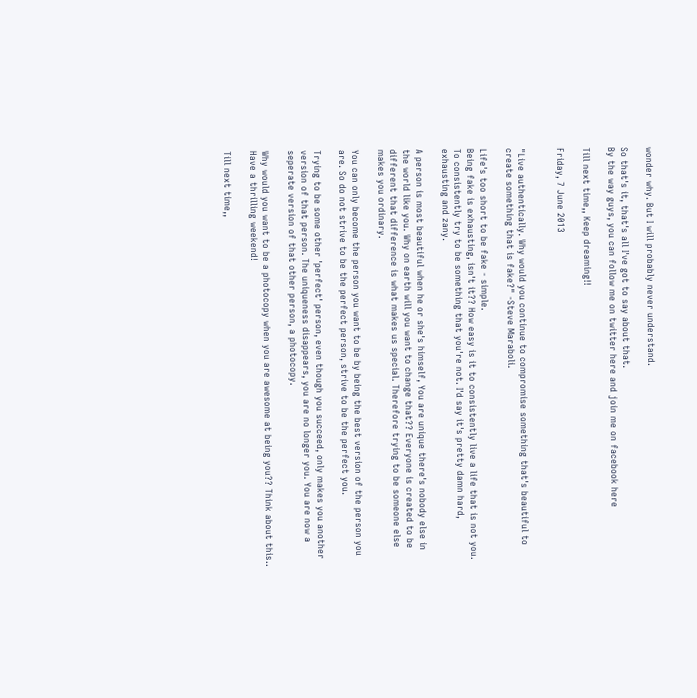wonder why. But I will probably never understand.

So that's it, that's all I've got to say about that.
By the way guys, you can follow me on twitter here and join me on facebook here

Till next time,, Keep dreaming!!

Friday, 7 June 2013


"Live authentically. Why would you continue to compromise something that's beautiful to create something that is fake?" -Steve Maraboli.

Life's too short to be fake - simple.
Being fake is exhausting, isn't it?? How easy is it to consistently live a life that is not you. To consistently try to be something that you're not. I'd say it's pretty damn hard, exhausting and zany.

A person is most beautiful when he or she's himself, You are unique there's nobody else in the world like you. Why on earth will you want to change that?? Everyone is created to be different that difference is what makes us special. Therefore trying to be someone else makes you ordinary.

You can only become the person you want to be by being the best version of the person you are. So do not strive to be the perfect person, strive to be the perfect you.

Trying to be some other 'perfect' person, even though you succeed, only makes you another version of that person. The uniqueness disappears, you are no longer you. You are now a seperate version of that other person, a photocopy.

Why would you want to be a photocopy when you are awesome at being you?? Think about this..
Have a thrilling weekend!

Till next time,,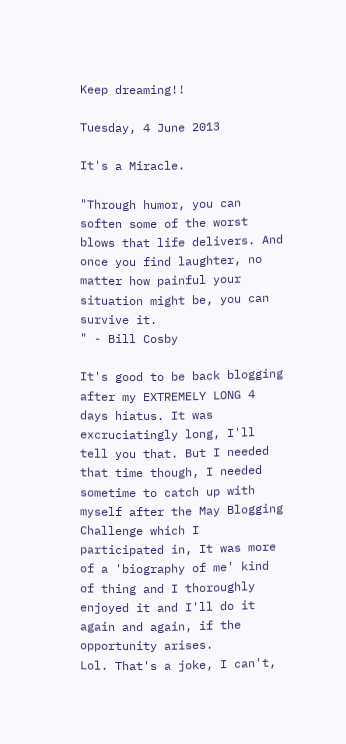Keep dreaming!!

Tuesday, 4 June 2013

It's a Miracle.

"Through humor, you can soften some of the worst blows that life delivers. And once you find laughter, no matter how painful your situation might be, you can survive it.
" - Bill Cosby

It's good to be back blogging after my EXTREMELY LONG 4 days hiatus. It was excruciatingly long, I'll tell you that. But I needed that time though, I needed sometime to catch up with myself after the May Blogging Challenge which I participated in, It was more of a 'biography of me' kind of thing and I thoroughly enjoyed it and I'll do it again and again, if the opportunity arises.
Lol. That's a joke, I can't,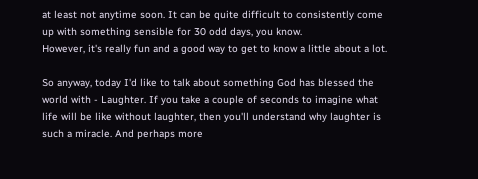at least not anytime soon. It can be quite difficult to consistently come up with something sensible for 30 odd days, you know.
However, it's really fun and a good way to get to know a little about a lot.

So anyway, today I'd like to talk about something God has blessed the world with - Laughter. If you take a couple of seconds to imagine what life will be like without laughter, then you'll understand why laughter is such a miracle. And perhaps more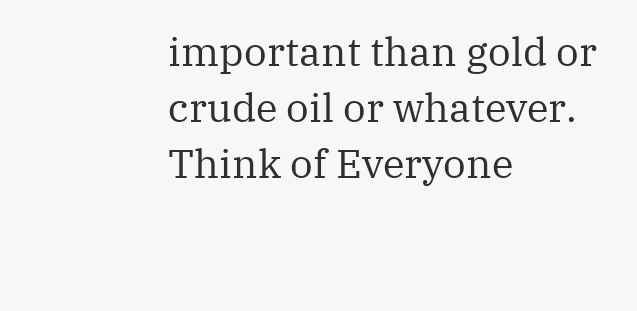important than gold or crude oil or whatever.
Think of Everyone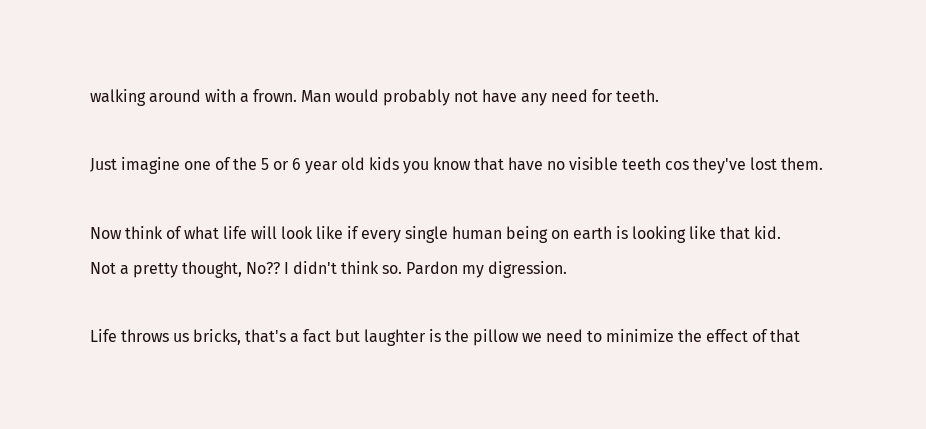walking around with a frown. Man would probably not have any need for teeth.

Just imagine one of the 5 or 6 year old kids you know that have no visible teeth cos they've lost them.

Now think of what life will look like if every single human being on earth is looking like that kid.
Not a pretty thought, No?? I didn't think so. Pardon my digression.

Life throws us bricks, that's a fact but laughter is the pillow we need to minimize the effect of that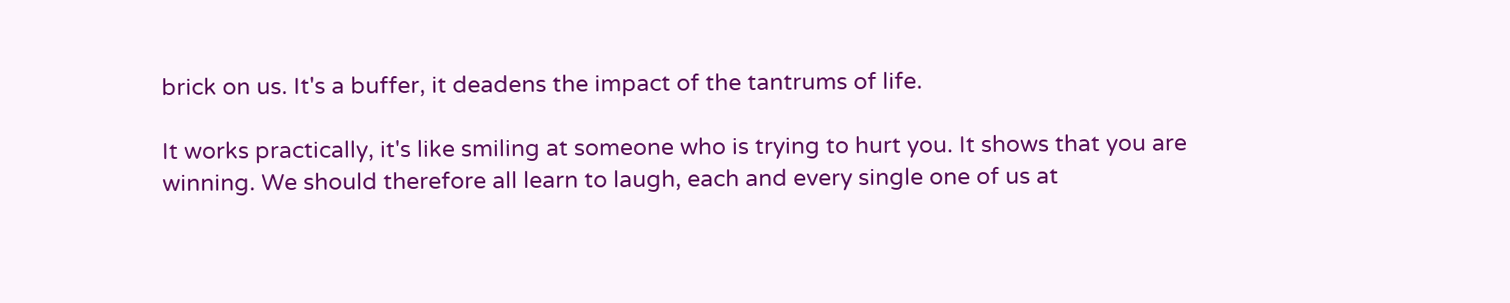brick on us. It's a buffer, it deadens the impact of the tantrums of life.

It works practically, it's like smiling at someone who is trying to hurt you. It shows that you are winning. We should therefore all learn to laugh, each and every single one of us at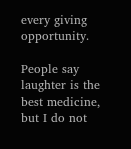every giving opportunity.

People say laughter is the best medicine, but I do not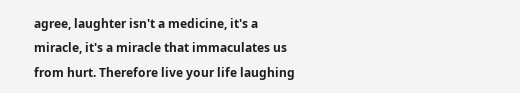agree, laughter isn't a medicine, it's a miracle, it's a miracle that immaculates us from hurt. Therefore live your life laughing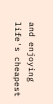and enjoying life's cheapest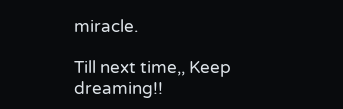miracle.

Till next time,, Keep dreaming!!